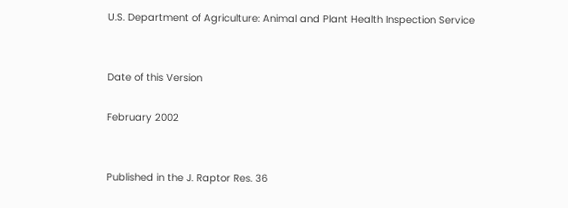U.S. Department of Agriculture: Animal and Plant Health Inspection Service


Date of this Version

February 2002


Published in the J. Raptor Res. 36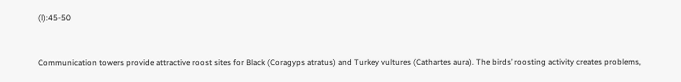(l):45-50


Communication towers provide attractive roost sites for Black (Coragyps atratus) and Turkey vultures (Cathartes aura). The birds’ roosting activity creates problems,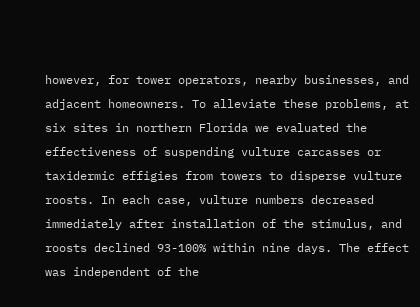however, for tower operators, nearby businesses, and adjacent homeowners. To alleviate these problems, at six sites in northern Florida we evaluated the effectiveness of suspending vulture carcasses or taxidermic effigies from towers to disperse vulture roosts. In each case, vulture numbers decreased immediately after installation of the stimulus, and roosts declined 93-100% within nine days. The effect was independent of the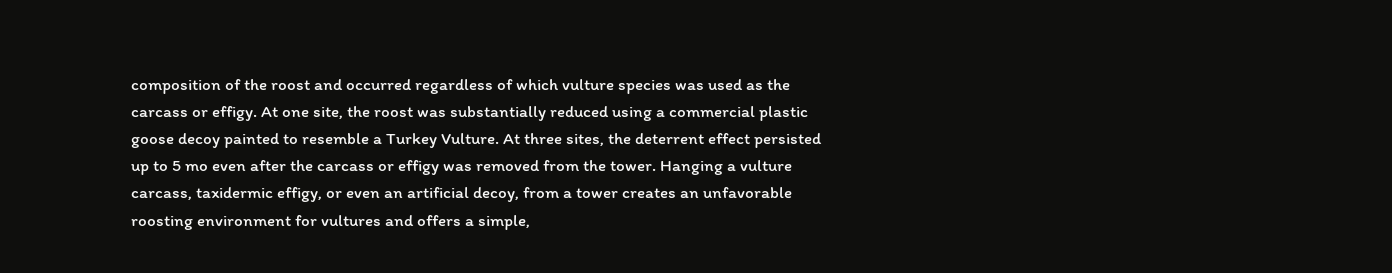composition of the roost and occurred regardless of which vulture species was used as the carcass or effigy. At one site, the roost was substantially reduced using a commercial plastic goose decoy painted to resemble a Turkey Vulture. At three sites, the deterrent effect persisted up to 5 mo even after the carcass or effigy was removed from the tower. Hanging a vulture carcass, taxidermic effigy, or even an artificial decoy, from a tower creates an unfavorable roosting environment for vultures and offers a simple,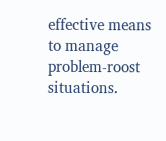effective means to manage problem-roost situations.